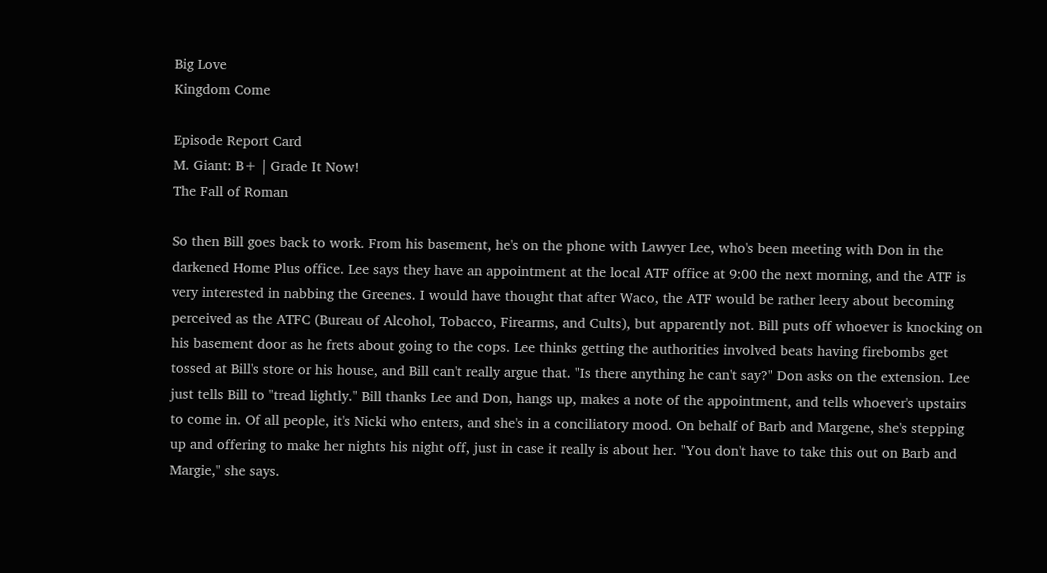Big Love
Kingdom Come

Episode Report Card
M. Giant: B+ | Grade It Now!
The Fall of Roman

So then Bill goes back to work. From his basement, he's on the phone with Lawyer Lee, who's been meeting with Don in the darkened Home Plus office. Lee says they have an appointment at the local ATF office at 9:00 the next morning, and the ATF is very interested in nabbing the Greenes. I would have thought that after Waco, the ATF would be rather leery about becoming perceived as the ATFC (Bureau of Alcohol, Tobacco, Firearms, and Cults), but apparently not. Bill puts off whoever is knocking on his basement door as he frets about going to the cops. Lee thinks getting the authorities involved beats having firebombs get tossed at Bill's store or his house, and Bill can't really argue that. "Is there anything he can't say?" Don asks on the extension. Lee just tells Bill to "tread lightly." Bill thanks Lee and Don, hangs up, makes a note of the appointment, and tells whoever's upstairs to come in. Of all people, it's Nicki who enters, and she's in a conciliatory mood. On behalf of Barb and Margene, she's stepping up and offering to make her nights his night off, just in case it really is about her. "You don't have to take this out on Barb and Margie," she says.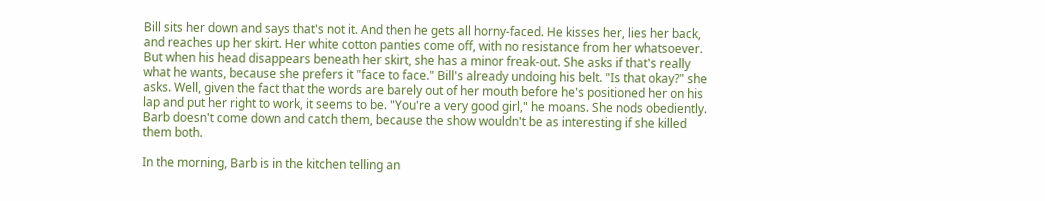Bill sits her down and says that's not it. And then he gets all horny-faced. He kisses her, lies her back, and reaches up her skirt. Her white cotton panties come off, with no resistance from her whatsoever. But when his head disappears beneath her skirt, she has a minor freak-out. She asks if that's really what he wants, because she prefers it "face to face." Bill's already undoing his belt. "Is that okay?" she asks. Well, given the fact that the words are barely out of her mouth before he's positioned her on his lap and put her right to work, it seems to be. "You're a very good girl," he moans. She nods obediently. Barb doesn't come down and catch them, because the show wouldn't be as interesting if she killed them both.

In the morning, Barb is in the kitchen telling an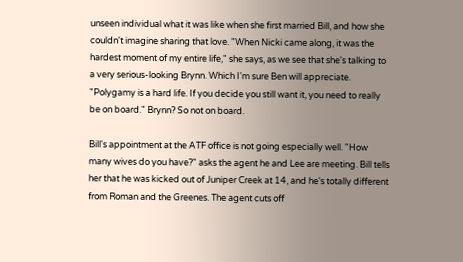unseen individual what it was like when she first married Bill, and how she couldn't imagine sharing that love. "When Nicki came along, it was the hardest moment of my entire life," she says, as we see that she's talking to a very serious-looking Brynn. Which I'm sure Ben will appreciate. "Polygamy is a hard life. If you decide you still want it, you need to really be on board." Brynn? So not on board.

Bill's appointment at the ATF office is not going especially well. "How many wives do you have?" asks the agent he and Lee are meeting. Bill tells her that he was kicked out of Juniper Creek at 14, and he's totally different from Roman and the Greenes. The agent cuts off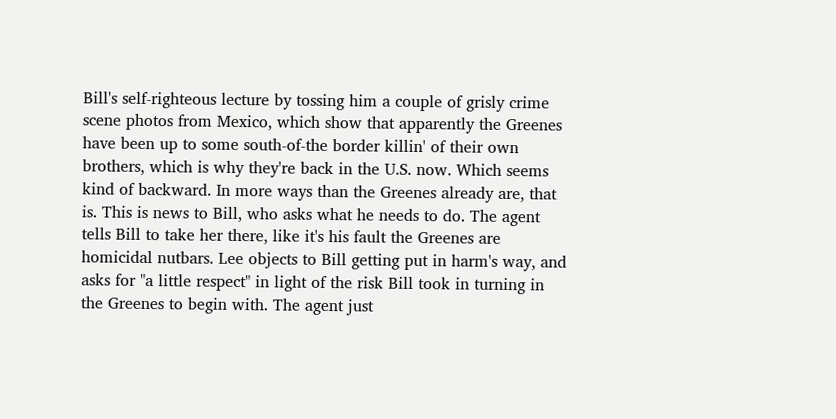Bill's self-righteous lecture by tossing him a couple of grisly crime scene photos from Mexico, which show that apparently the Greenes have been up to some south-of-the border killin' of their own brothers, which is why they're back in the U.S. now. Which seems kind of backward. In more ways than the Greenes already are, that is. This is news to Bill, who asks what he needs to do. The agent tells Bill to take her there, like it's his fault the Greenes are homicidal nutbars. Lee objects to Bill getting put in harm's way, and asks for "a little respect" in light of the risk Bill took in turning in the Greenes to begin with. The agent just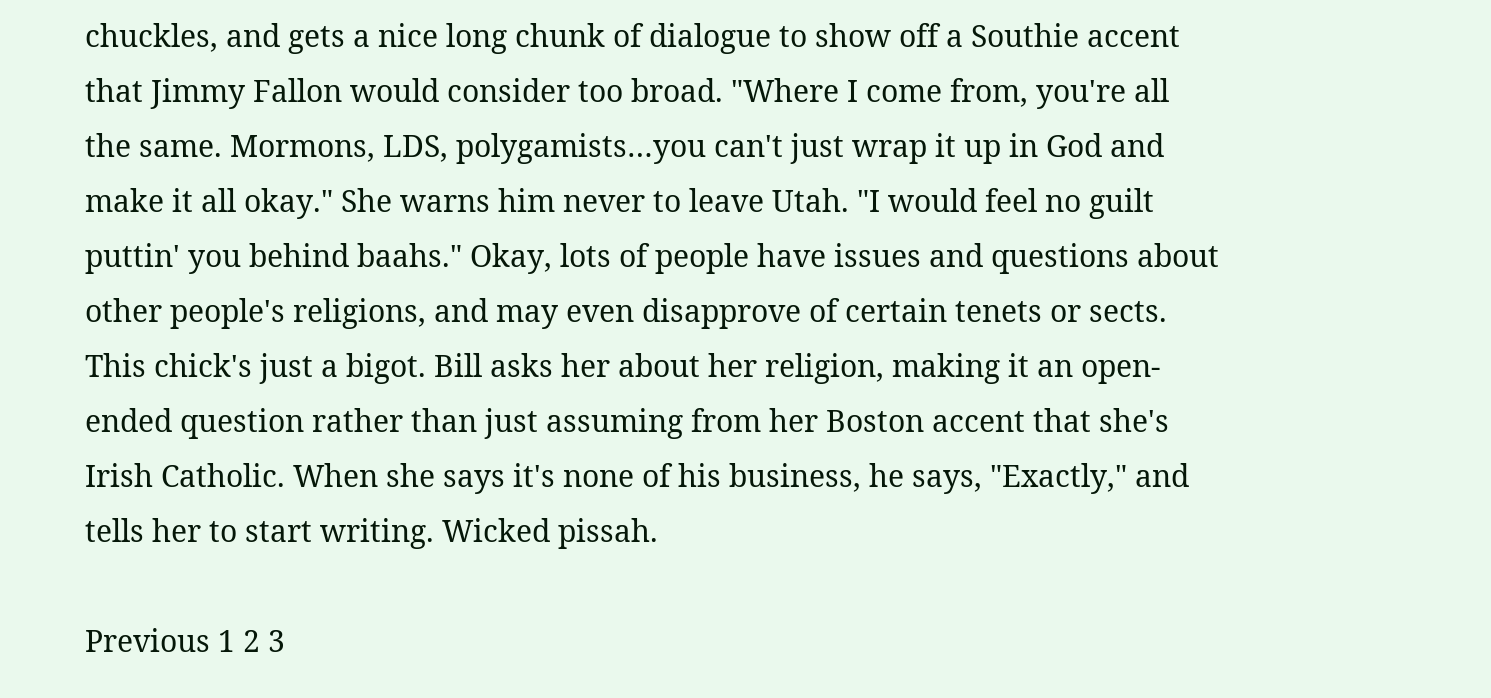chuckles, and gets a nice long chunk of dialogue to show off a Southie accent that Jimmy Fallon would consider too broad. "Where I come from, you're all the same. Mormons, LDS, polygamists…you can't just wrap it up in God and make it all okay." She warns him never to leave Utah. "I would feel no guilt puttin' you behind baahs." Okay, lots of people have issues and questions about other people's religions, and may even disapprove of certain tenets or sects. This chick's just a bigot. Bill asks her about her religion, making it an open-ended question rather than just assuming from her Boston accent that she's Irish Catholic. When she says it's none of his business, he says, "Exactly," and tells her to start writing. Wicked pissah.

Previous 1 2 3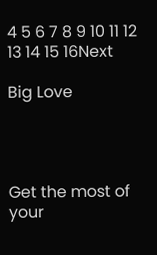4 5 6 7 8 9 10 11 12 13 14 15 16Next

Big Love




Get the most of your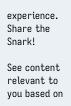experience.
Share the Snark!

See content relevant to you based on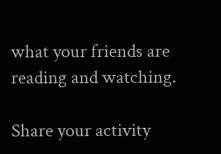what your friends are reading and watching.

Share your activity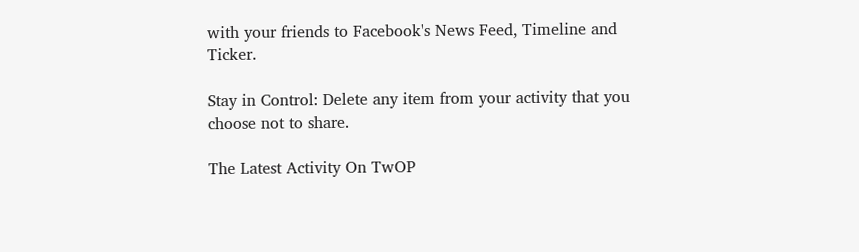with your friends to Facebook's News Feed, Timeline and Ticker.

Stay in Control: Delete any item from your activity that you choose not to share.

The Latest Activity On TwOP